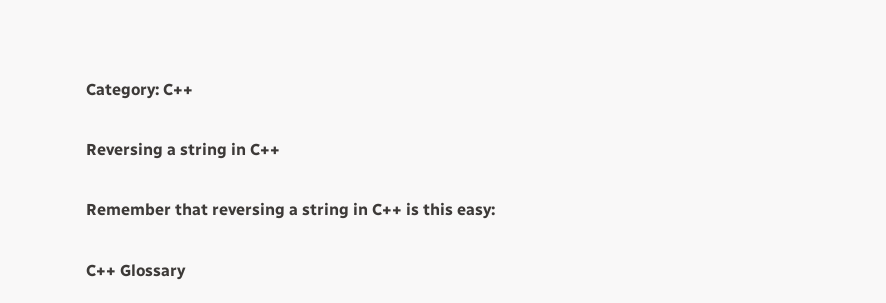Category: C++

Reversing a string in C++

Remember that reversing a string in C++ is this easy:

C++ Glossary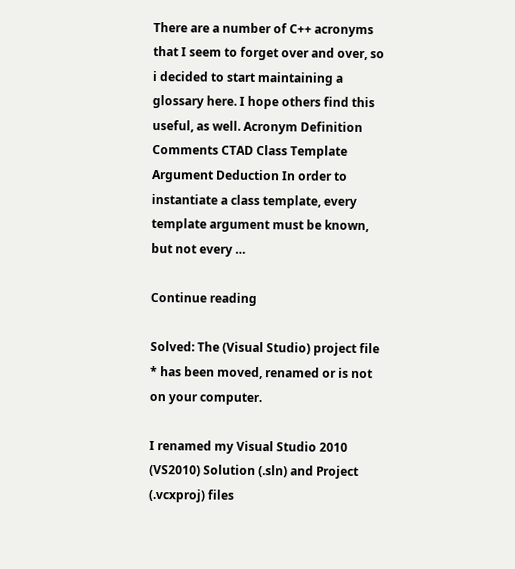There are a number of C++ acronyms that I seem to forget over and over, so i decided to start maintaining a glossary here. I hope others find this useful, as well. Acronym Definition Comments CTAD Class Template Argument Deduction In order to instantiate a class template, every template argument must be known, but not every …

Continue reading

Solved: The (Visual Studio) project file * has been moved, renamed or is not on your computer.

I renamed my Visual Studio 2010 (VS2010) Solution (.sln) and Project (.vcxproj) files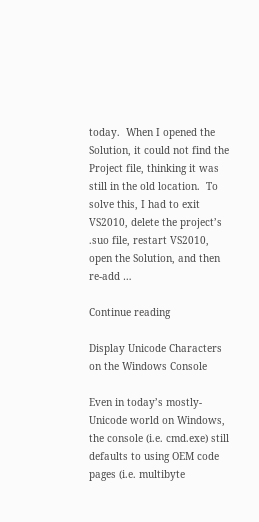today.  When I opened the Solution, it could not find the Project file, thinking it was still in the old location.  To solve this, I had to exit VS2010, delete the project’s .suo file, restart VS2010, open the Solution, and then re-add …

Continue reading

Display Unicode Characters on the Windows Console

Even in today’s mostly-Unicode world on Windows, the console (i.e. cmd.exe) still defaults to using OEM code pages (i.e. multibyte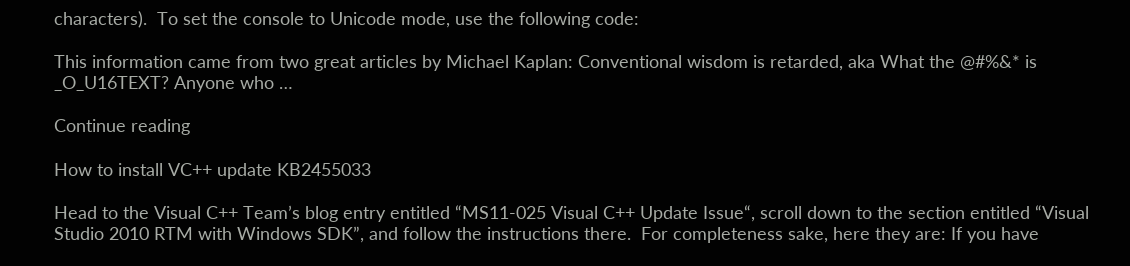characters).  To set the console to Unicode mode, use the following code:

This information came from two great articles by Michael Kaplan: Conventional wisdom is retarded, aka What the @#%&* is _O_U16TEXT? Anyone who …

Continue reading

How to install VC++ update KB2455033

Head to the Visual C++ Team’s blog entry entitled “MS11-025 Visual C++ Update Issue“, scroll down to the section entitled “Visual Studio 2010 RTM with Windows SDK”, and follow the instructions there.  For completeness sake, here they are: If you have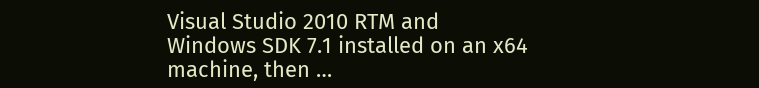Visual Studio 2010 RTM and Windows SDK 7.1 installed on an x64 machine, then …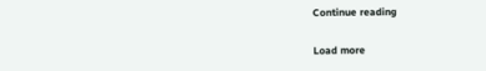Continue reading

Load more